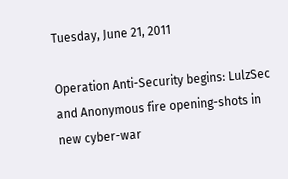Tuesday, June 21, 2011

Operation Anti-Security begins: LulzSec and Anonymous fire opening-shots in new cyber-war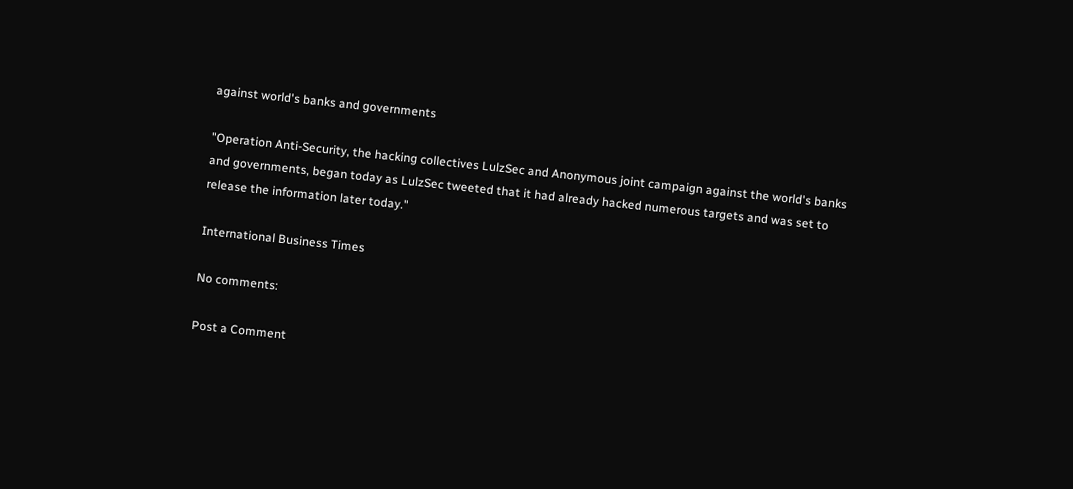against world's banks and governments

"Operation Anti-Security, the hacking collectives LulzSec and Anonymous joint campaign against the world's banks and governments, began today as LulzSec tweeted that it had already hacked numerous targets and was set to release the information later today."

International Business Times

No comments:

Post a Comment